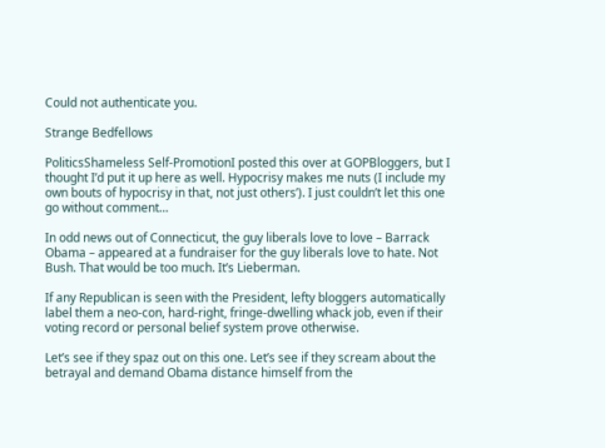Could not authenticate you.

Strange Bedfellows

PoliticsShameless Self-PromotionI posted this over at GOPBloggers, but I thought I’d put it up here as well. Hypocrisy makes me nuts (I include my own bouts of hypocrisy in that, not just others’). I just couldn’t let this one go without comment…

In odd news out of Connecticut, the guy liberals love to love – Barrack Obama – appeared at a fundraiser for the guy liberals love to hate. Not Bush. That would be too much. It’s Lieberman.

If any Republican is seen with the President, lefty bloggers automatically label them a neo-con, hard-right, fringe-dwelling whack job, even if their voting record or personal belief system prove otherwise.

Let’s see if they spaz out on this one. Let’s see if they scream about the betrayal and demand Obama distance himself from the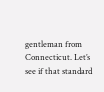gentleman from Connecticut. Let’s see if that standard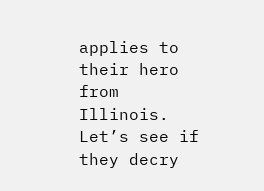applies to their hero from Illinois. Let’s see if they decry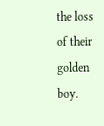the loss of their golden boy.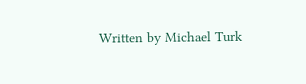Written by Michael Turk